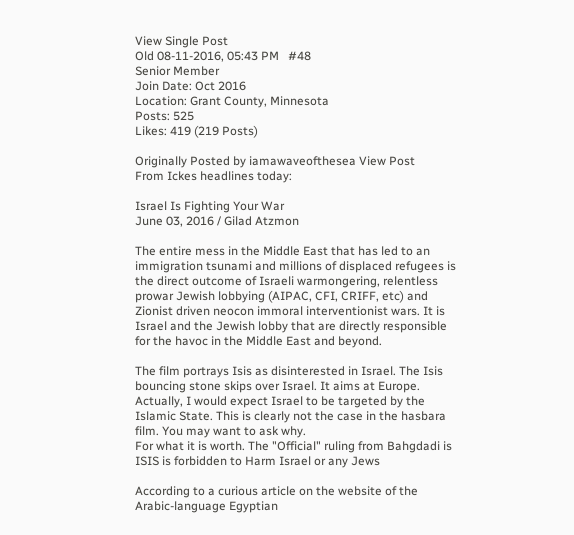View Single Post
Old 08-11-2016, 05:43 PM   #48
Senior Member
Join Date: Oct 2016
Location: Grant County, Minnesota
Posts: 525
Likes: 419 (219 Posts)

Originally Posted by iamawaveofthesea View Post
From Ickes headlines today:

Israel Is Fighting Your War
June 03, 2016 / Gilad Atzmon

The entire mess in the Middle East that has led to an immigration tsunami and millions of displaced refugees is the direct outcome of Israeli warmongering, relentless prowar Jewish lobbying (AIPAC, CFI, CRIFF, etc) and Zionist driven neocon immoral interventionist wars. It is Israel and the Jewish lobby that are directly responsible for the havoc in the Middle East and beyond.

The film portrays Isis as disinterested in Israel. The Isis bouncing stone skips over Israel. It aims at Europe. Actually, I would expect Israel to be targeted by the Islamic State. This is clearly not the case in the hasbara film. You may want to ask why.
For what it is worth. The "Official" ruling from Bahgdadi is ISIS is forbidden to Harm Israel or any Jews

According to a curious article on the website of the Arabic-language Egyptian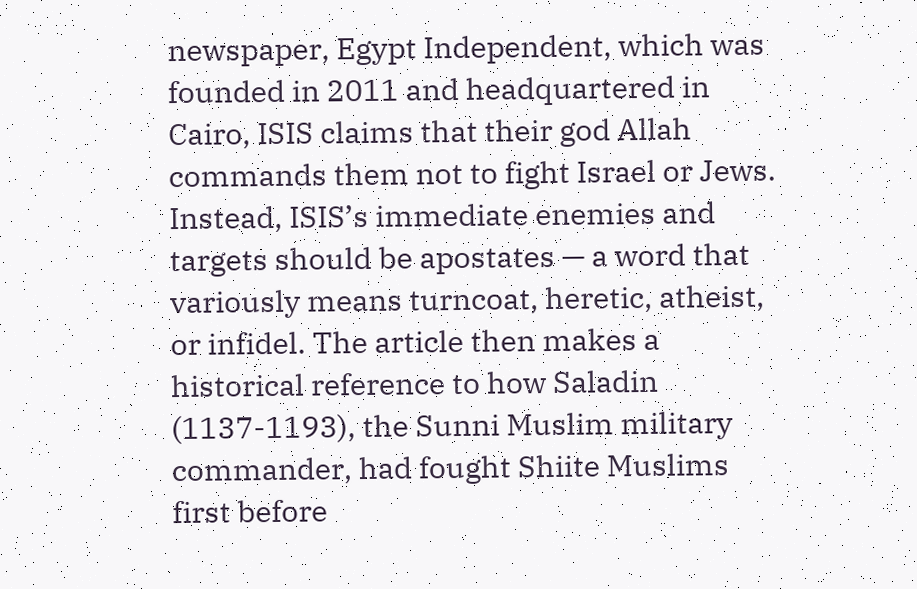newspaper, Egypt Independent, which was founded in 2011 and headquartered in Cairo, ISIS claims that their god Allah commands them not to fight Israel or Jews. Instead, ISIS’s immediate enemies and targets should be apostates — a word that variously means turncoat, heretic, atheist, or infidel. The article then makes a historical reference to how Saladin (1137-1193), the Sunni Muslim military commander, had fought Shiite Muslims first before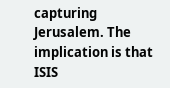capturing Jerusalem. The implication is that ISIS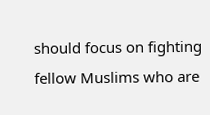should focus on fighting fellow Muslims who are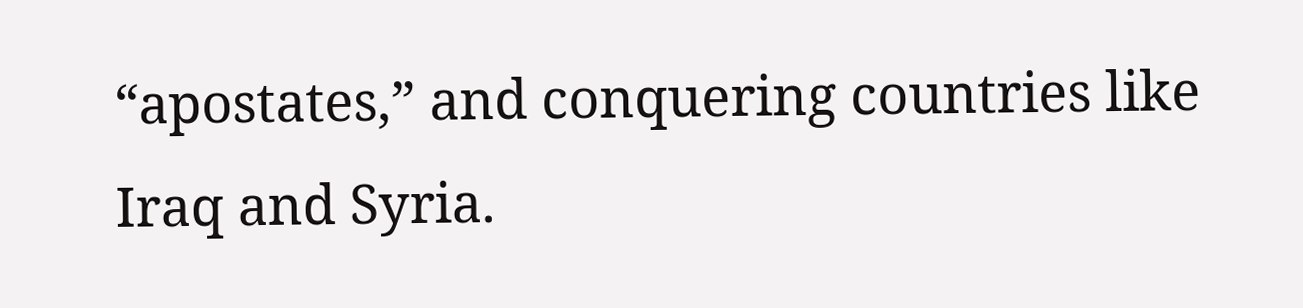“apostates,” and conquering countries like Iraq and Syria.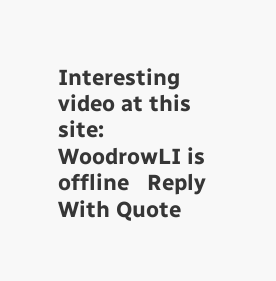Interesting video at this site:
WoodrowLI is offline   Reply With Quote